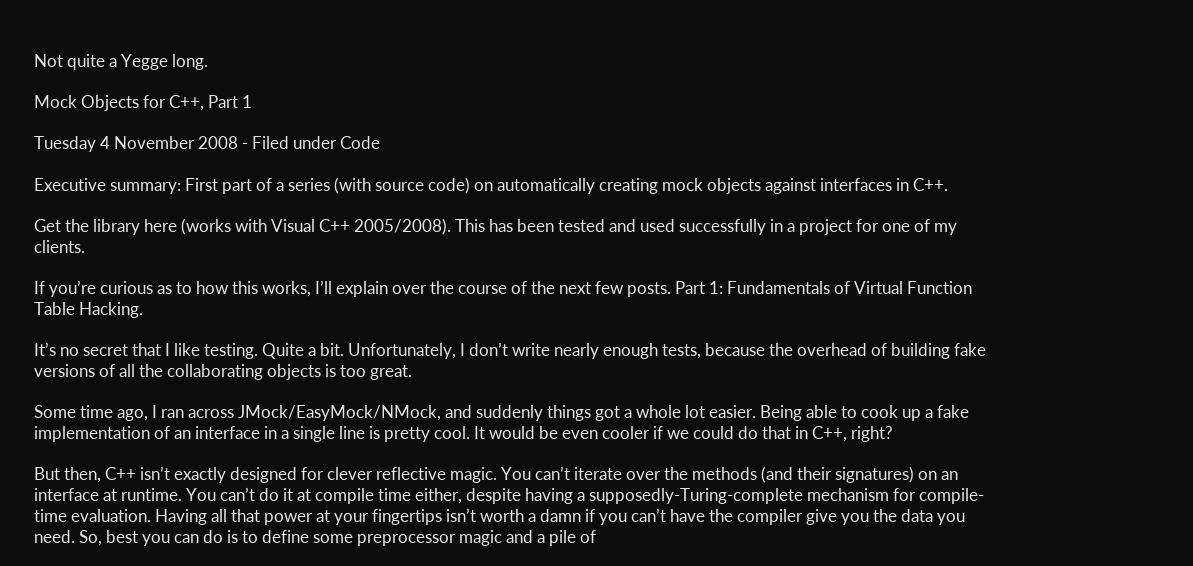Not quite a Yegge long.

Mock Objects for C++, Part 1

Tuesday 4 November 2008 - Filed under Code

Executive summary: First part of a series (with source code) on automatically creating mock objects against interfaces in C++.

Get the library here (works with Visual C++ 2005/2008). This has been tested and used successfully in a project for one of my clients.

If you’re curious as to how this works, I’ll explain over the course of the next few posts. Part 1: Fundamentals of Virtual Function Table Hacking.

It’s no secret that I like testing. Quite a bit. Unfortunately, I don’t write nearly enough tests, because the overhead of building fake versions of all the collaborating objects is too great.

Some time ago, I ran across JMock/EasyMock/NMock, and suddenly things got a whole lot easier. Being able to cook up a fake implementation of an interface in a single line is pretty cool. It would be even cooler if we could do that in C++, right?

But then, C++ isn’t exactly designed for clever reflective magic. You can’t iterate over the methods (and their signatures) on an interface at runtime. You can’t do it at compile time either, despite having a supposedly-Turing-complete mechanism for compile-time evaluation. Having all that power at your fingertips isn’t worth a damn if you can’t have the compiler give you the data you need. So, best you can do is to define some preprocessor magic and a pile of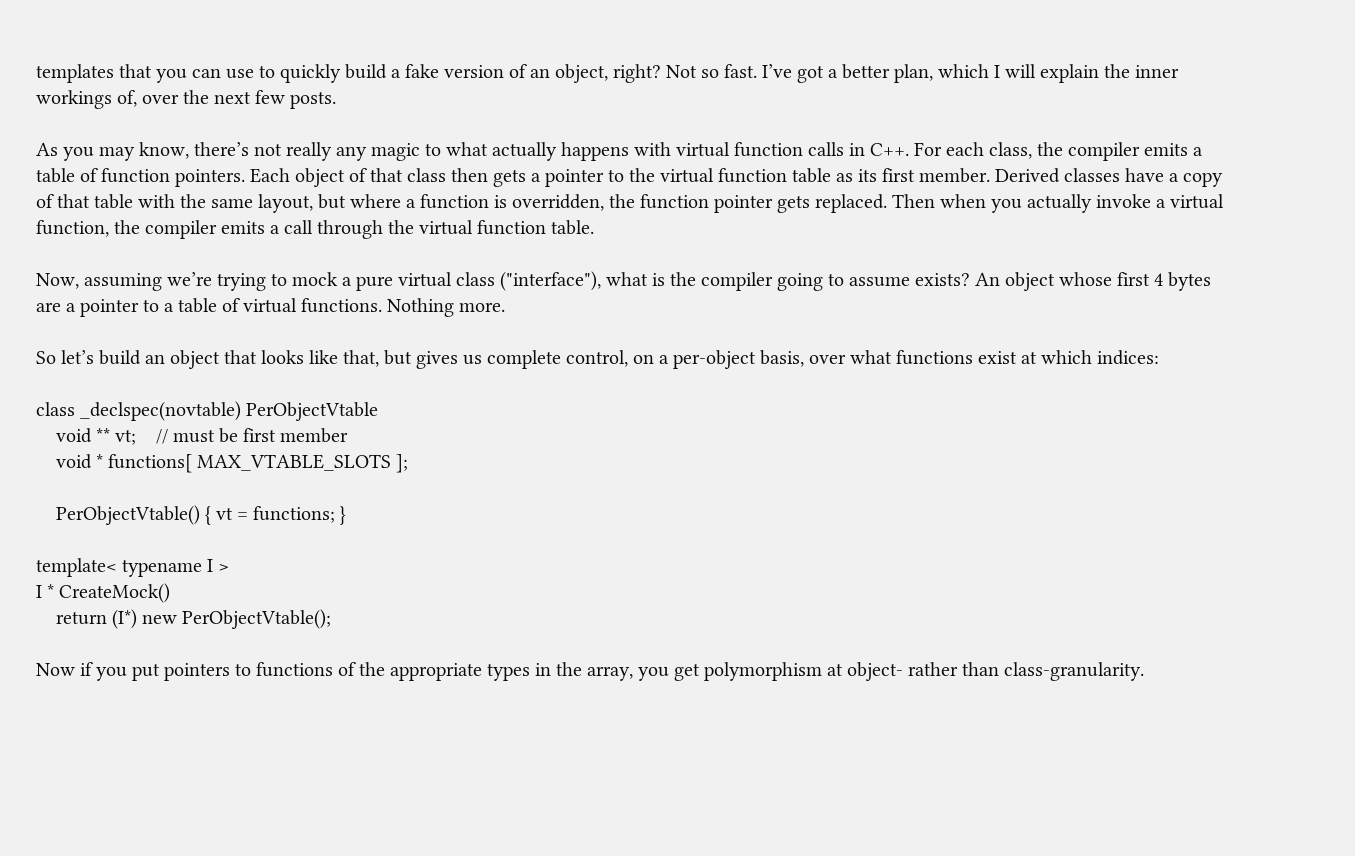templates that you can use to quickly build a fake version of an object, right? Not so fast. I’ve got a better plan, which I will explain the inner workings of, over the next few posts.

As you may know, there’s not really any magic to what actually happens with virtual function calls in C++. For each class, the compiler emits a table of function pointers. Each object of that class then gets a pointer to the virtual function table as its first member. Derived classes have a copy of that table with the same layout, but where a function is overridden, the function pointer gets replaced. Then when you actually invoke a virtual function, the compiler emits a call through the virtual function table.

Now, assuming we’re trying to mock a pure virtual class ("interface"), what is the compiler going to assume exists? An object whose first 4 bytes are a pointer to a table of virtual functions. Nothing more.

So let’s build an object that looks like that, but gives us complete control, on a per-object basis, over what functions exist at which indices:

class _declspec(novtable) PerObjectVtable
    void ** vt;    // must be first member
    void * functions[ MAX_VTABLE_SLOTS ];

    PerObjectVtable() { vt = functions; }

template< typename I >
I * CreateMock()
    return (I*) new PerObjectVtable();

Now if you put pointers to functions of the appropriate types in the array, you get polymorphism at object- rather than class-granularity.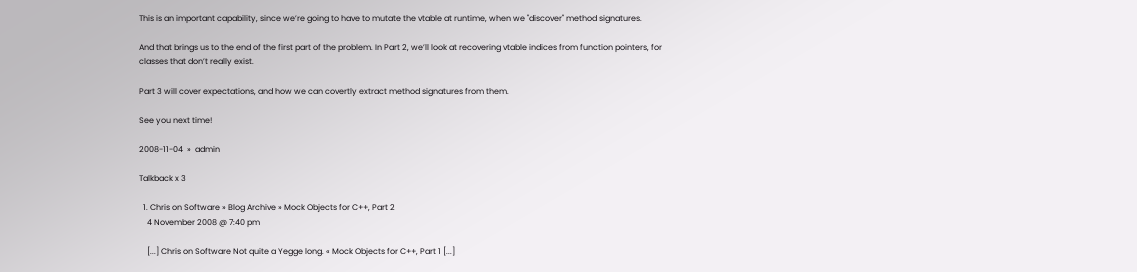This is an important capability, since we’re going to have to mutate the vtable at runtime, when we "discover" method signatures.

And that brings us to the end of the first part of the problem. In Part 2, we’ll look at recovering vtable indices from function pointers, for classes that don’t really exist.

Part 3 will cover expectations, and how we can covertly extract method signatures from them.

See you next time!

2008-11-04  »  admin

Talkback x 3

  1. Chris on Software » Blog Archive » Mock Objects for C++, Part 2
    4 November 2008 @ 7:40 pm

    [...] Chris on Software Not quite a Yegge long. « Mock Objects for C++, Part 1 [...]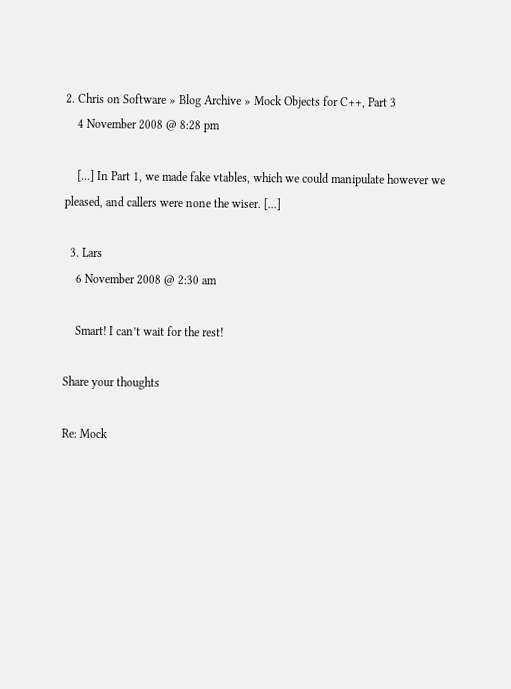2. Chris on Software » Blog Archive » Mock Objects for C++, Part 3
    4 November 2008 @ 8:28 pm

    [...] In Part 1, we made fake vtables, which we could manipulate however we pleased, and callers were none the wiser. [...]

  3. Lars
    6 November 2008 @ 2:30 am

    Smart! I can’t wait for the rest!

Share your thoughts

Re: Mock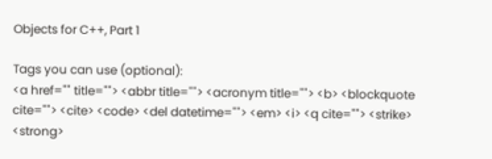Objects for C++, Part 1

Tags you can use (optional):
<a href="" title=""> <abbr title=""> <acronym title=""> <b> <blockquote cite=""> <cite> <code> <del datetime=""> <em> <i> <q cite=""> <strike> <strong>